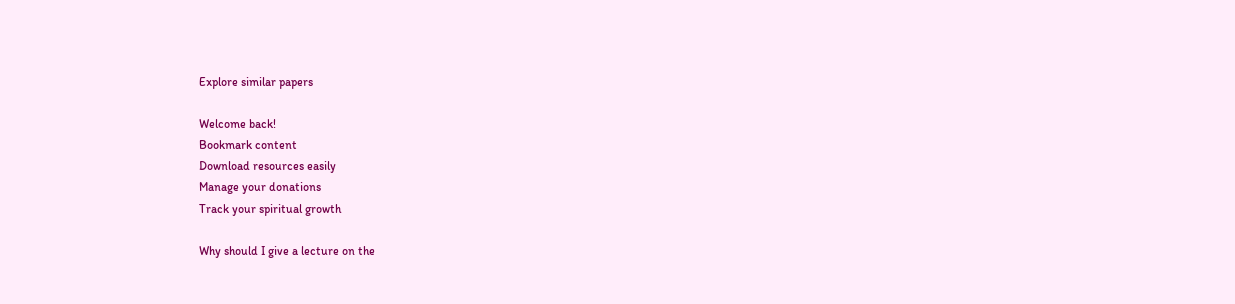Explore similar papers

Welcome back!
Bookmark content
Download resources easily
Manage your donations
Track your spiritual growth

Why should I give a lecture on the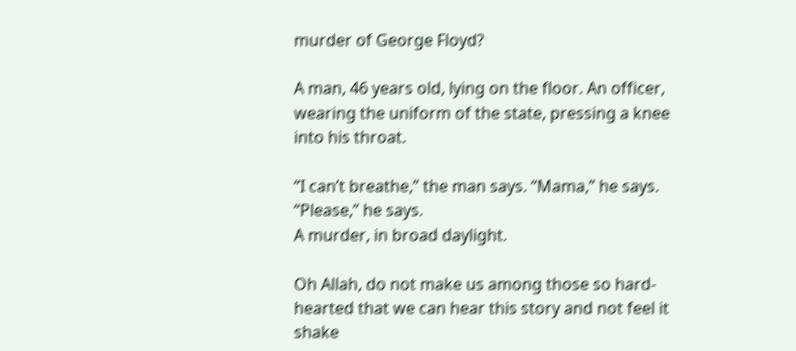murder of George Floyd?

A man, 46 years old, lying on the floor. An officer, wearing the uniform of the state, pressing a knee into his throat.

“I can’t breathe,” the man says. “Mama,” he says. “Please,” he says.
A murder, in broad daylight.

Oh Allah, do not make us among those so hard-hearted that we can hear this story and not feel it shake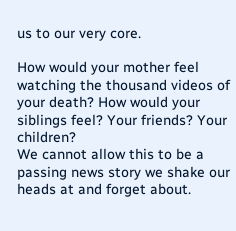us to our very core.

How would your mother feel watching the thousand videos of your death? How would your siblings feel? Your friends? Your children?
We cannot allow this to be a passing news story we shake our heads at and forget about.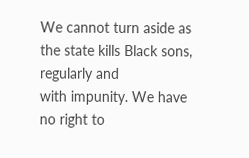We cannot turn aside as the state kills Black sons, regularly and
with impunity. We have no right to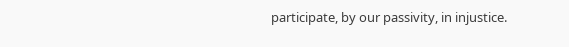participate, by our passivity, in injustice.